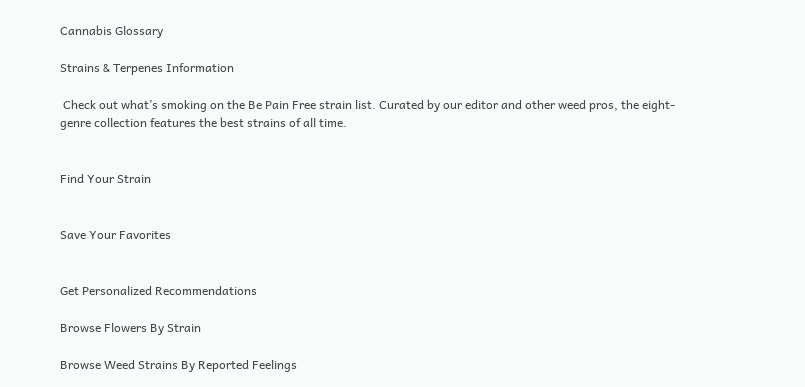Cannabis Glossary

Strains & Terpenes Information

 Check out what’s smoking on the Be Pain Free strain list. Curated by our editor and other weed pros, the eight-genre collection features the best strains of all time.


Find Your Strain


Save Your Favorites


Get Personalized Recommendations

Browse Flowers By Strain

Browse Weed Strains By Reported Feelings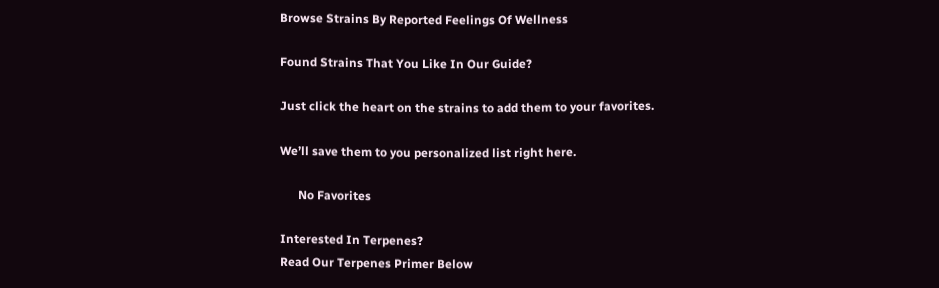Browse Strains By Reported Feelings Of Wellness

Found Strains That You Like In Our Guide?

Just click the heart on the strains to add them to your favorites.

We’ll save them to you personalized list right here.

      No Favorites

Interested In Terpenes?
Read Our Terpenes Primer Below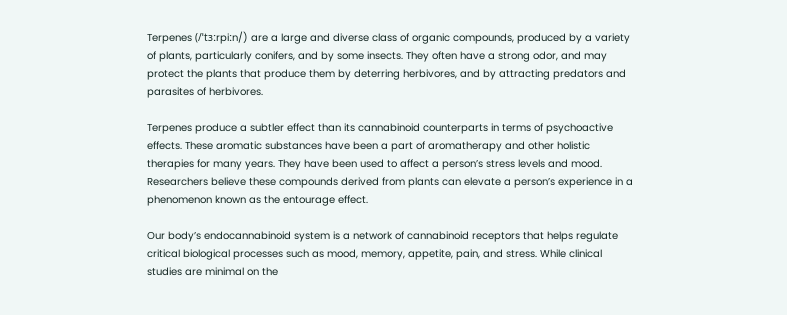Terpenes (/ˈtɜːrpiːn/) are a large and diverse class of organic compounds, produced by a variety of plants, particularly conifers, and by some insects. They often have a strong odor, and may protect the plants that produce them by deterring herbivores, and by attracting predators and parasites of herbivores.

Terpenes produce a subtler effect than its cannabinoid counterparts in terms of psychoactive effects. These aromatic substances have been a part of aromatherapy and other holistic therapies for many years. They have been used to affect a person’s stress levels and mood. Researchers believe these compounds derived from plants can elevate a person’s experience in a phenomenon known as the entourage effect.

Our body’s endocannabinoid system is a network of cannabinoid receptors that helps regulate critical biological processes such as mood, memory, appetite, pain, and stress. While clinical studies are minimal on the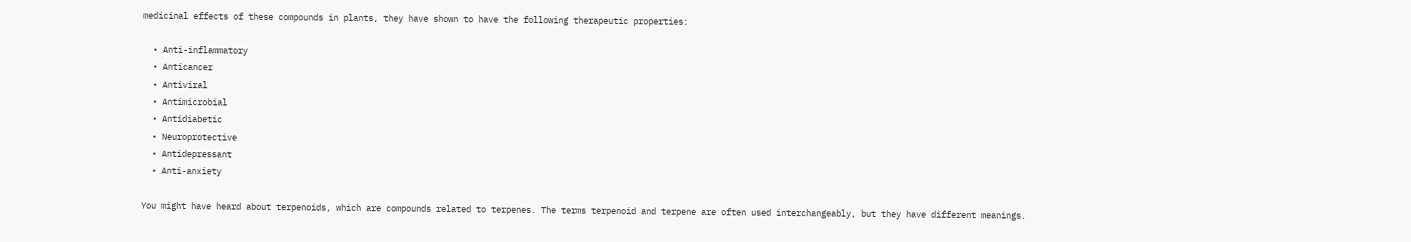medicinal effects of these compounds in plants, they have shown to have the following therapeutic properties:

  • Anti-inflammatory
  • Anticancer
  • Antiviral
  • Antimicrobial
  • Antidiabetic
  • Neuroprotective
  • Antidepressant
  • Anti-anxiety

You might have heard about terpenoids, which are compounds related to terpenes. The terms terpenoid and terpene are often used interchangeably, but they have different meanings.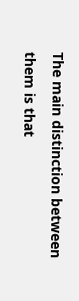The main distinction between them is that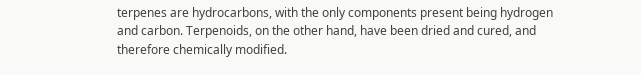terpenes are hydrocarbons, with the only components present being hydrogen and carbon. Terpenoids, on the other hand, have been dried and cured, and therefore chemically modified.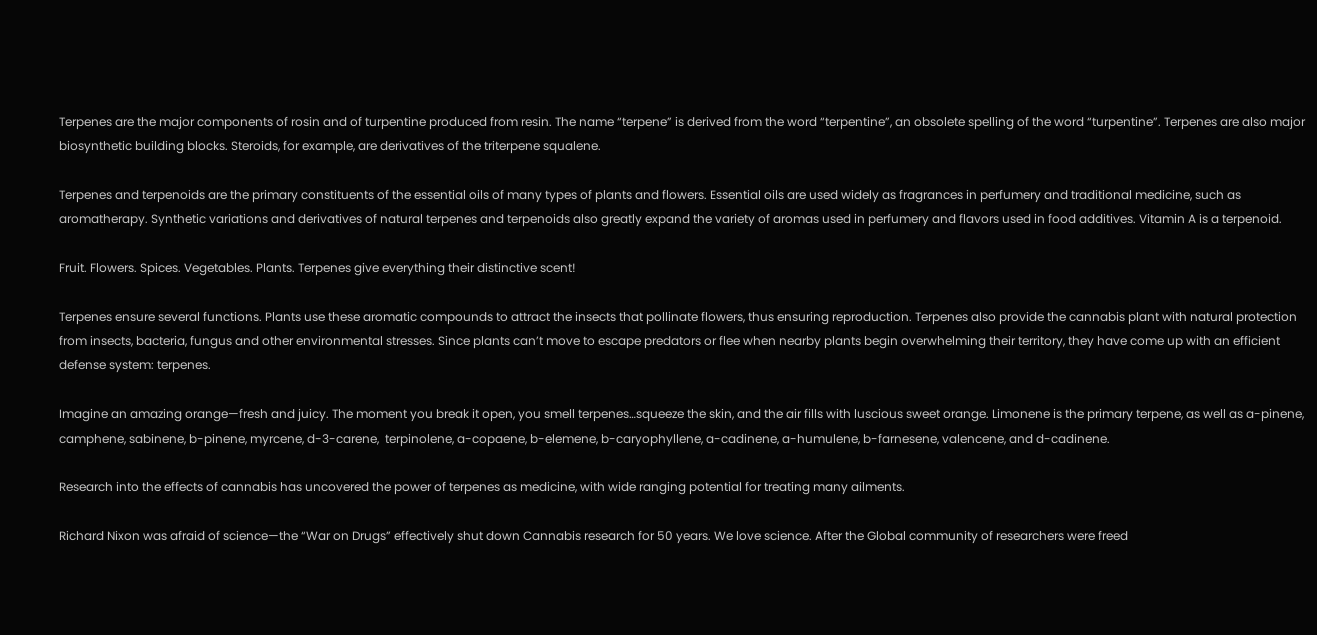Terpenes are the major components of rosin and of turpentine produced from resin. The name “terpene” is derived from the word “terpentine”, an obsolete spelling of the word “turpentine”. Terpenes are also major biosynthetic building blocks. Steroids, for example, are derivatives of the triterpene squalene.

Terpenes and terpenoids are the primary constituents of the essential oils of many types of plants and flowers. Essential oils are used widely as fragrances in perfumery and traditional medicine, such as aromatherapy. Synthetic variations and derivatives of natural terpenes and terpenoids also greatly expand the variety of aromas used in perfumery and flavors used in food additives. Vitamin A is a terpenoid.

Fruit. Flowers. Spices. Vegetables. Plants. Terpenes give everything their distinctive scent!

Terpenes ensure several functions. Plants use these aromatic compounds to attract the insects that pollinate flowers, thus ensuring reproduction. Terpenes also provide the cannabis plant with natural protection from insects, bacteria, fungus and other environmental stresses. Since plants can’t move to escape predators or flee when nearby plants begin overwhelming their territory, they have come up with an efficient defense system: terpenes.

Imagine an amazing orange—fresh and juicy. The moment you break it open, you smell terpenes…squeeze the skin, and the air fills with luscious sweet orange. Limonene is the primary terpene, as well as a-pinene, camphene, sabinene, b-pinene, myrcene, d-3-carene,  terpinolene, a-copaene, b-elemene, b-caryophyllene, a-cadinene, a-humulene, b-farnesene, valencene, and d-cadinene.

Research into the effects of cannabis has uncovered the power of terpenes as medicine, with wide ranging potential for treating many ailments.

Richard Nixon was afraid of science—the “War on Drugs” effectively shut down Cannabis research for 50 years. We love science. After the Global community of researchers were freed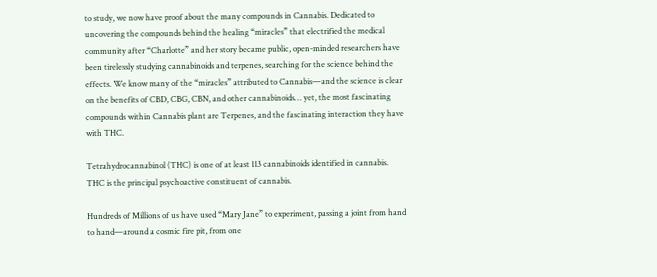to study, we now have proof about the many compounds in Cannabis. Dedicated to uncovering the compounds behind the healing “miracles” that electrified the medical community after “Charlotte” and her story became public, open-minded researchers have been tirelessly studying cannabinoids and terpenes, searching for the science behind the effects. We know many of the “miracles” attributed to Cannabis—and the science is clear on the benefits of CBD, CBG, CBN, and other cannabinoids… yet, the most fascinating compounds within Cannabis plant are Terpenes, and the fascinating interaction they have with THC.

Tetrahydrocannabinol (THC) is one of at least 113 cannabinoids identified in cannabis.
THC is the principal psychoactive constituent of cannabis.

Hundreds of Millions of us have used “Mary Jane” to experiment, passing a joint from hand to hand—around a cosmic fire pit, from one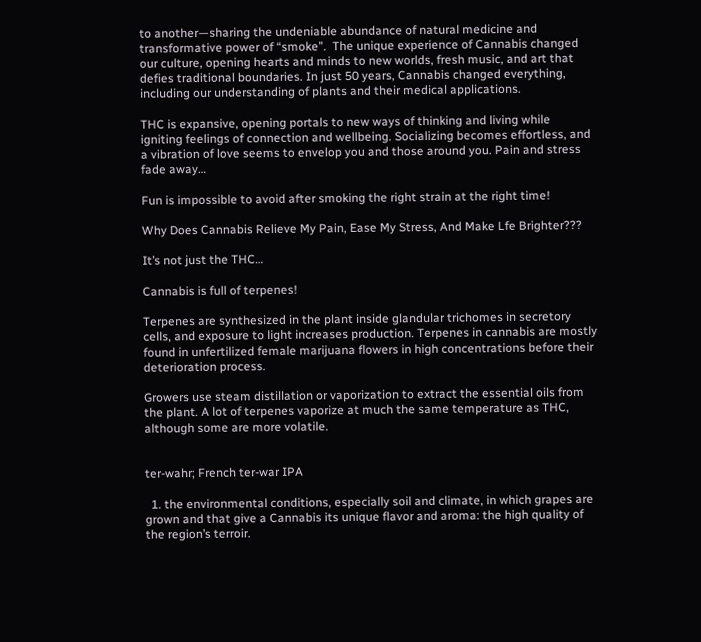to another—sharing the undeniable abundance of natural medicine and transformative power of “smoke”.  The unique experience of Cannabis changed our culture, opening hearts and minds to new worlds, fresh music, and art that defies traditional boundaries. In just 50 years, Cannabis changed everything, including our understanding of plants and their medical applications.

THC is expansive, opening portals to new ways of thinking and living while igniting feelings of connection and wellbeing. Socializing becomes effortless, and a vibration of love seems to envelop you and those around you. Pain and stress fade away…

Fun is impossible to avoid after smoking the right strain at the right time!

Why Does Cannabis Relieve My Pain, Ease My Stress, And Make Lfe Brighter???

It’s not just the THC…

Cannabis is full of terpenes!

Terpenes are synthesized in the plant inside glandular trichomes in secretory cells, and exposure to light increases production. Terpenes in cannabis are mostly found in unfertilized female marijuana flowers in high concentrations before their deterioration process.

Growers use steam distillation or vaporization to extract the essential oils from the plant. A lot of terpenes vaporize at much the same temperature as THC, although some are more volatile.


ter-wahr; French ter-war IPA

  1. the environmental conditions, especially soil and climate, in which grapes are grown and that give a Cannabis its unique flavor and aroma: the high quality of the region’s terroir.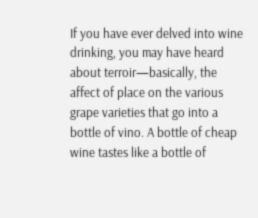If you have ever delved into wine drinking, you may have heard about terroir—basically, the affect of place on the various grape varieties that go into a bottle of vino. A bottle of cheap wine tastes like a bottle of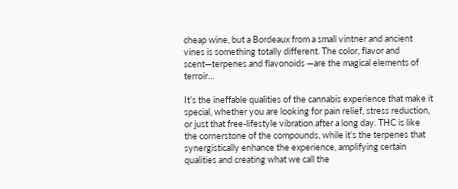cheap wine, but a Bordeaux from a small vintner and ancient vines is something totally different. The color, flavor and scent—terpenes and flavonoids —are the magical elements of terroir…

It’s the ineffable qualities of the cannabis experience that make it special, whether you are looking for pain relief, stress reduction, or just that free-lifestyle vibration after a long day. THC is like the cornerstone of the compounds, while it’s the terpenes that synergistically enhance the experience, amplifying certain qualities and creating what we call the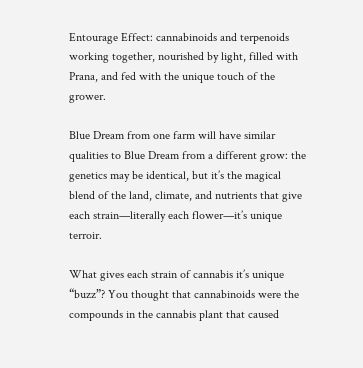Entourage Effect: cannabinoids and terpenoids working together, nourished by light, filled with Prana, and fed with the unique touch of the grower.

Blue Dream from one farm will have similar qualities to Blue Dream from a different grow: the genetics may be identical, but it’s the magical blend of the land, climate, and nutrients that give each strain—literally each flower—it’s unique terroir.

What gives each strain of cannabis it’s unique “buzz”? You thought that cannabinoids were the compounds in the cannabis plant that caused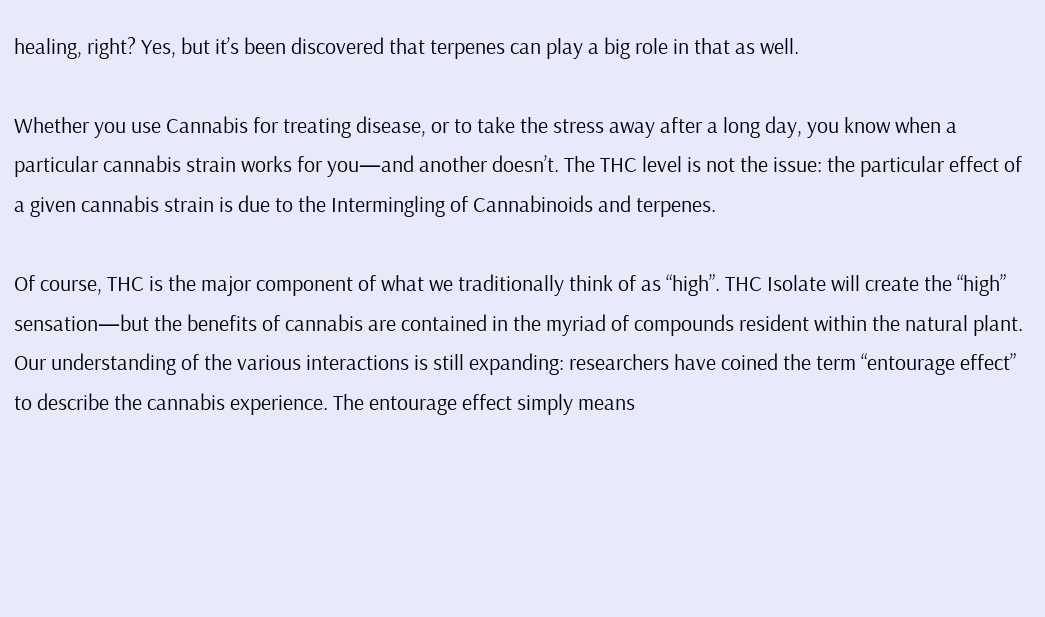healing, right? Yes, but it’s been discovered that terpenes can play a big role in that as well.

Whether you use Cannabis for treating disease, or to take the stress away after a long day, you know when a particular cannabis strain works for you—and another doesn’t. The THC level is not the issue: the particular effect of a given cannabis strain is due to the Intermingling of Cannabinoids and terpenes.

Of course, THC is the major component of what we traditionally think of as “high”. THC Isolate will create the “high” sensation—but the benefits of cannabis are contained in the myriad of compounds resident within the natural plant. Our understanding of the various interactions is still expanding: researchers have coined the term “entourage effect” to describe the cannabis experience. The entourage effect simply means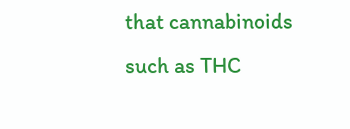that cannabinoids such as THC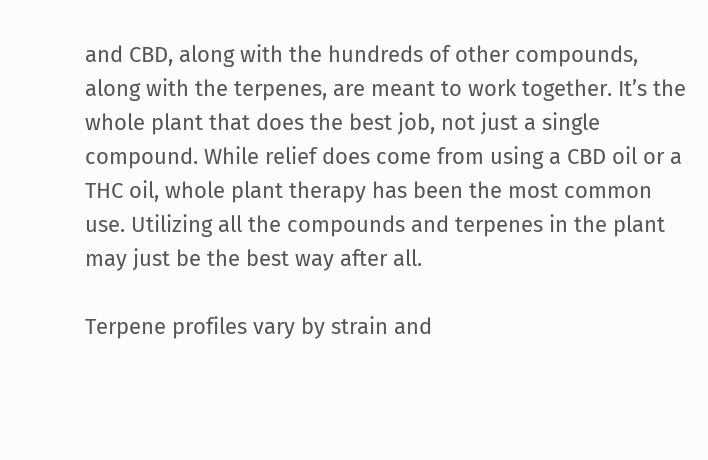and CBD, along with the hundreds of other compounds, along with the terpenes, are meant to work together. It’s the whole plant that does the best job, not just a single compound. While relief does come from using a CBD oil or a THC oil, whole plant therapy has been the most common use. Utilizing all the compounds and terpenes in the plant may just be the best way after all.

Terpene profiles vary by strain and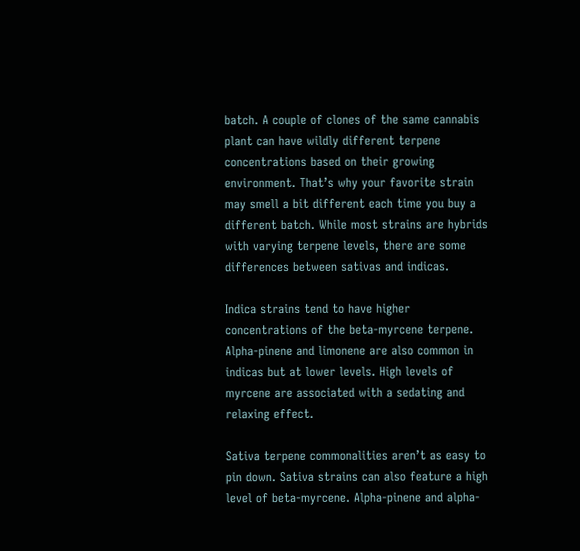batch. A couple of clones of the same cannabis plant can have wildly different terpene concentrations based on their growing environment. That’s why your favorite strain may smell a bit different each time you buy a different batch. While most strains are hybrids with varying terpene levels, there are some differences between sativas and indicas.

Indica strains tend to have higher concentrations of the beta-myrcene terpene. Alpha-pinene and limonene are also common in indicas but at lower levels. High levels of myrcene are associated with a sedating and relaxing effect.

Sativa terpene commonalities aren’t as easy to pin down. Sativa strains can also feature a high level of beta-myrcene. Alpha-pinene and alpha-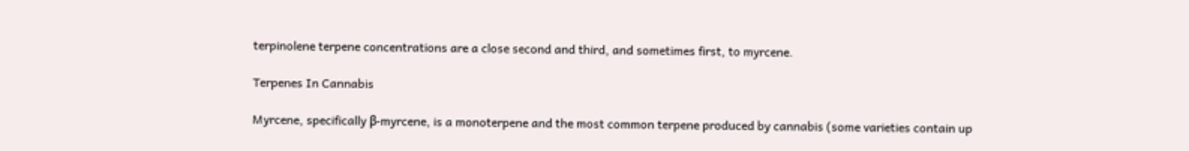terpinolene terpene concentrations are a close second and third, and sometimes first, to myrcene.

Terpenes In Cannabis

Myrcene, specifically β-myrcene, is a monoterpene and the most common terpene produced by cannabis (some varieties contain up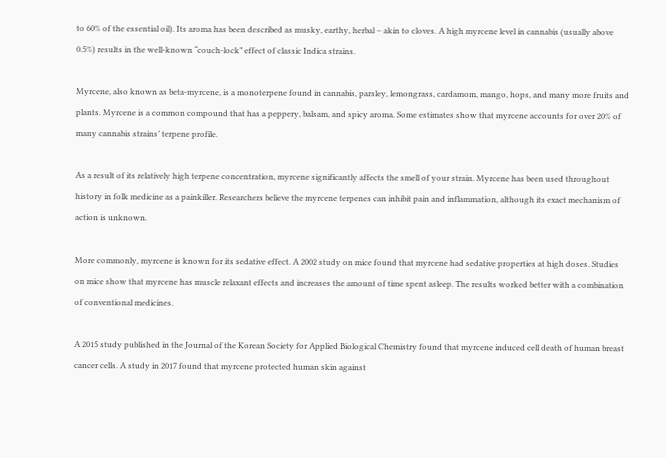to 60% of the essential oil). Its aroma has been described as musky, earthy, herbal – akin to cloves. A high myrcene level in cannabis (usually above 0.5%) results in the well-known “couch-lock” effect of classic Indica strains.

Myrcene, also known as beta-myrcene, is a monoterpene found in cannabis, parsley, lemongrass, cardamom, mango, hops, and many more fruits and plants. Myrcene is a common compound that has a peppery, balsam, and spicy aroma. Some estimates show that myrcene accounts for over 20% of many cannabis strains’ terpene profile.

As a result of its relatively high terpene concentration, myrcene significantly affects the smell of your strain. Myrcene has been used throughout history in folk medicine as a painkiller. Researchers believe the myrcene terpenes can inhibit pain and inflammation, although its exact mechanism of action is unknown.

More commonly, myrcene is known for its sedative effect. A 2002 study on mice found that myrcene had sedative properties at high doses. Studies on mice show that myrcene has muscle relaxant effects and increases the amount of time spent asleep. The results worked better with a combination of conventional medicines.

A 2015 study published in the Journal of the Korean Society for Applied Biological Chemistry found that myrcene induced cell death of human breast cancer cells. A study in 2017 found that myrcene protected human skin against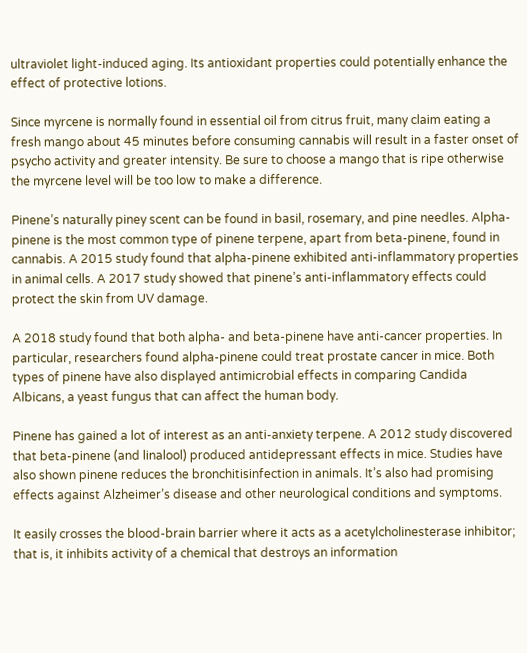ultraviolet light-induced aging. Its antioxidant properties could potentially enhance the effect of protective lotions.

Since myrcene is normally found in essential oil from citrus fruit, many claim eating a fresh mango about 45 minutes before consuming cannabis will result in a faster onset of psycho activity and greater intensity. Be sure to choose a mango that is ripe otherwise the myrcene level will be too low to make a difference.

Pinene’s naturally piney scent can be found in basil, rosemary, and pine needles. Alpha-pinene is the most common type of pinene terpene, apart from beta-pinene, found in cannabis. A 2015 study found that alpha-pinene exhibited anti-inflammatory properties in animal cells. A 2017 study showed that pinene’s anti-inflammatory effects could protect the skin from UV damage.

A 2018 study found that both alpha- and beta-pinene have anti-cancer properties. In particular, researchers found alpha-pinene could treat prostate cancer in mice. Both types of pinene have also displayed antimicrobial effects in comparing Candida Albicans, a yeast fungus that can affect the human body.

Pinene has gained a lot of interest as an anti-anxiety terpene. A 2012 study discovered that beta-pinene (and linalool) produced antidepressant effects in mice. Studies have also shown pinene reduces the bronchitisinfection in animals. It’s also had promising effects against Alzheimer’s disease and other neurological conditions and symptoms.

It easily crosses the blood-brain barrier where it acts as a acetylcholinesterase inhibitor; that is, it inhibits activity of a chemical that destroys an information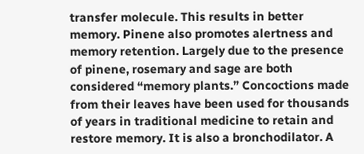transfer molecule. This results in better memory. Pinene also promotes alertness and memory retention. Largely due to the presence of pinene, rosemary and sage are both considered “memory plants.” Concoctions made from their leaves have been used for thousands of years in traditional medicine to retain and restore memory. It is also a bronchodilator. A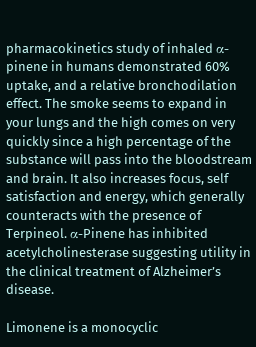pharmacokinetics study of inhaled α-pinene in humans demonstrated 60% uptake, and a relative bronchodilation effect. The smoke seems to expand in your lungs and the high comes on very quickly since a high percentage of the substance will pass into the bloodstream and brain. It also increases focus, self satisfaction and energy, which generally counteracts with the presence of Terpineol. α-Pinene has inhibited acetylcholinesterase suggesting utility in the clinical treatment of Alzheimer’s disease.

Limonene is a monocyclic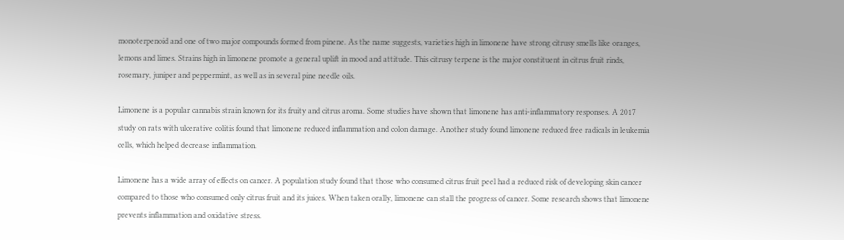monoterpenoid and one of two major compounds formed from pinene. As the name suggests, varieties high in limonene have strong citrusy smells like oranges, lemons and limes. Strains high in limonene promote a general uplift in mood and attitude. This citrusy terpene is the major constituent in citrus fruit rinds, rosemary, juniper and peppermint, as well as in several pine needle oils.

Limonene is a popular cannabis strain known for its fruity and citrus aroma. Some studies have shown that limonene has anti-inflammatory responses. A 2017 study on rats with ulcerative colitis found that limonene reduced inflammation and colon damage. Another study found limonene reduced free radicals in leukemia cells, which helped decrease inflammation.

Limonene has a wide array of effects on cancer. A population study found that those who consumed citrus fruit peel had a reduced risk of developing skin cancer compared to those who consumed only citrus fruit and its juices. When taken orally, limonene can stall the progress of cancer. Some research shows that limonene prevents inflammation and oxidative stress.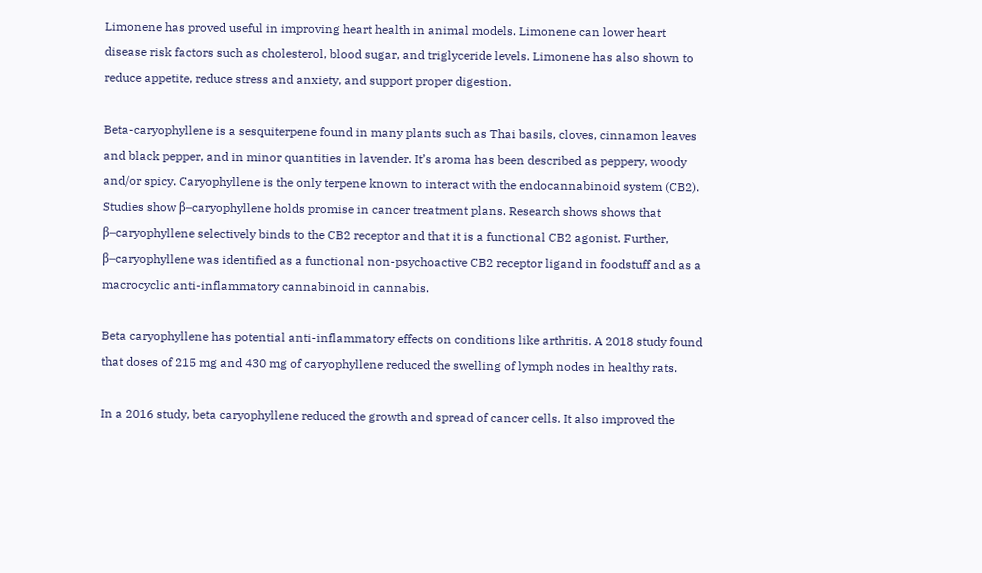Limonene has proved useful in improving heart health in animal models. Limonene can lower heart disease risk factors such as cholesterol, blood sugar, and triglyceride levels. Limonene has also shown to reduce appetite, reduce stress and anxiety, and support proper digestion.

Beta-caryophyllene is a sesquiterpene found in many plants such as Thai basils, cloves, cinnamon leaves and black pepper, and in minor quantities in lavender. It’s aroma has been described as peppery, woody and/or spicy. Caryophyllene is the only terpene known to interact with the endocannabinoid system (CB2). Studies show β–caryophyllene holds promise in cancer treatment plans. Research shows shows that β–caryophyllene selectively binds to the CB2 receptor and that it is a functional CB2 agonist. Further, β–caryophyllene was identified as a functional non-psychoactive CB2 receptor ligand in foodstuff and as a macrocyclic anti-inflammatory cannabinoid in cannabis.

Beta caryophyllene has potential anti-inflammatory effects on conditions like arthritis. A 2018 study found that doses of 215 mg and 430 mg of caryophyllene reduced the swelling of lymph nodes in healthy rats.

In a 2016 study, beta caryophyllene reduced the growth and spread of cancer cells. It also improved the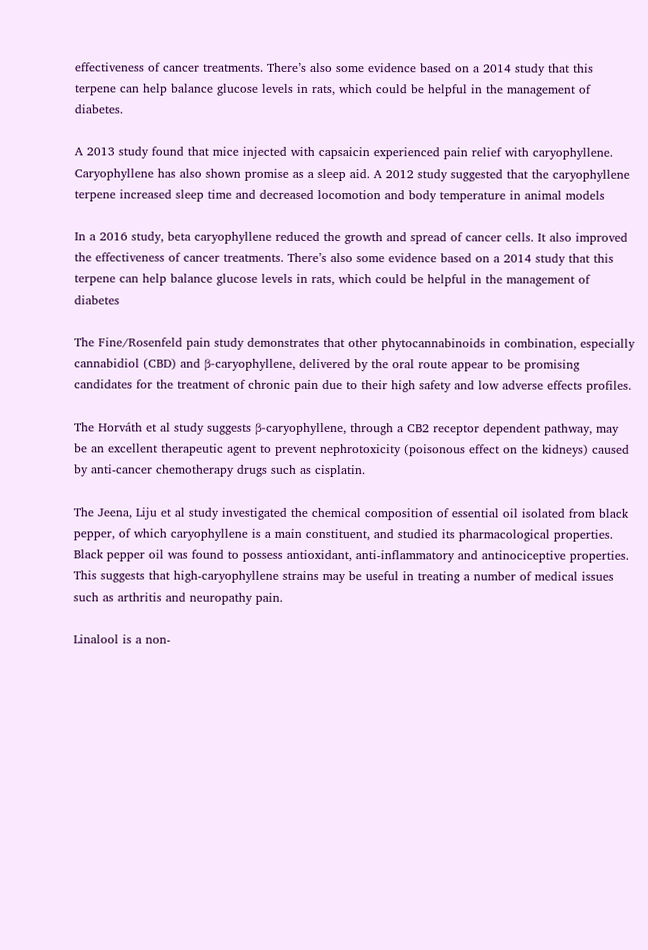effectiveness of cancer treatments. There’s also some evidence based on a 2014 study that this terpene can help balance glucose levels in rats, which could be helpful in the management of diabetes.

A 2013 study found that mice injected with capsaicin experienced pain relief with caryophyllene. Caryophyllene has also shown promise as a sleep aid. A 2012 study suggested that the caryophyllene terpene increased sleep time and decreased locomotion and body temperature in animal models

In a 2016 study, beta caryophyllene reduced the growth and spread of cancer cells. It also improved the effectiveness of cancer treatments. There’s also some evidence based on a 2014 study that this terpene can help balance glucose levels in rats, which could be helpful in the management of diabetes

The Fine/Rosenfeld pain study demonstrates that other phytocannabinoids in combination, especially cannabidiol (CBD) and β-caryophyllene, delivered by the oral route appear to be promising candidates for the treatment of chronic pain due to their high safety and low adverse effects profiles.

The Horváth et al study suggests β-caryophyllene, through a CB2 receptor dependent pathway, may be an excellent therapeutic agent to prevent nephrotoxicity (poisonous effect on the kidneys) caused by anti-cancer chemotherapy drugs such as cisplatin.

The Jeena, Liju et al study investigated the chemical composition of essential oil isolated from black pepper, of which caryophyllene is a main constituent, and studied its pharmacological properties. Black pepper oil was found to possess antioxidant, anti-inflammatory and antinociceptive properties. This suggests that high-caryophyllene strains may be useful in treating a number of medical issues such as arthritis and neuropathy pain.

Linalool is a non-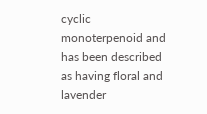cyclic monoterpenoid and has been described as having floral and lavender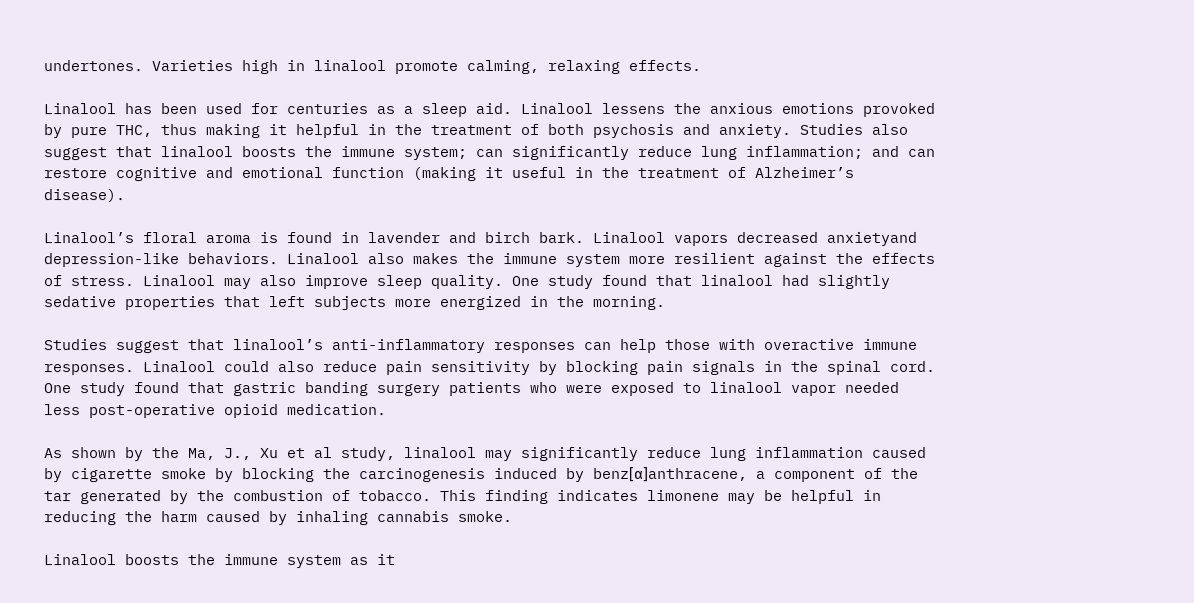undertones. Varieties high in linalool promote calming, relaxing effects.

Linalool has been used for centuries as a sleep aid. Linalool lessens the anxious emotions provoked by pure THC, thus making it helpful in the treatment of both psychosis and anxiety. Studies also suggest that linalool boosts the immune system; can significantly reduce lung inflammation; and can restore cognitive and emotional function (making it useful in the treatment of Alzheimer’s disease).

Linalool’s floral aroma is found in lavender and birch bark. Linalool vapors decreased anxietyand depression-like behaviors. Linalool also makes the immune system more resilient against the effects of stress. Linalool may also improve sleep quality. One study found that linalool had slightly sedative properties that left subjects more energized in the morning.

Studies suggest that linalool’s anti-inflammatory responses can help those with overactive immune responses. Linalool could also reduce pain sensitivity by blocking pain signals in the spinal cord. One study found that gastric banding surgery patients who were exposed to linalool vapor needed less post-operative opioid medication.

As shown by the Ma, J., Xu et al study, linalool may significantly reduce lung inflammation caused by cigarette smoke by blocking the carcinogenesis induced by benz[α]anthracene, a component of the tar generated by the combustion of tobacco. This finding indicates limonene may be helpful in reducing the harm caused by inhaling cannabis smoke.

Linalool boosts the immune system as it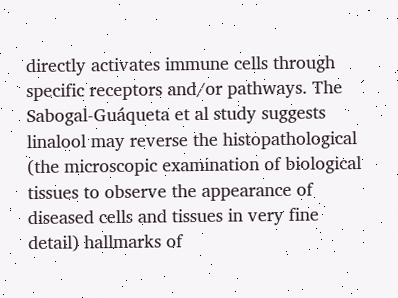directly activates immune cells through specific receptors and/or pathways. The Sabogal-Guáqueta et al study suggests linalool may reverse the histopathological (the microscopic examination of biological tissues to observe the appearance of diseased cells and tissues in very fine detail) hallmarks of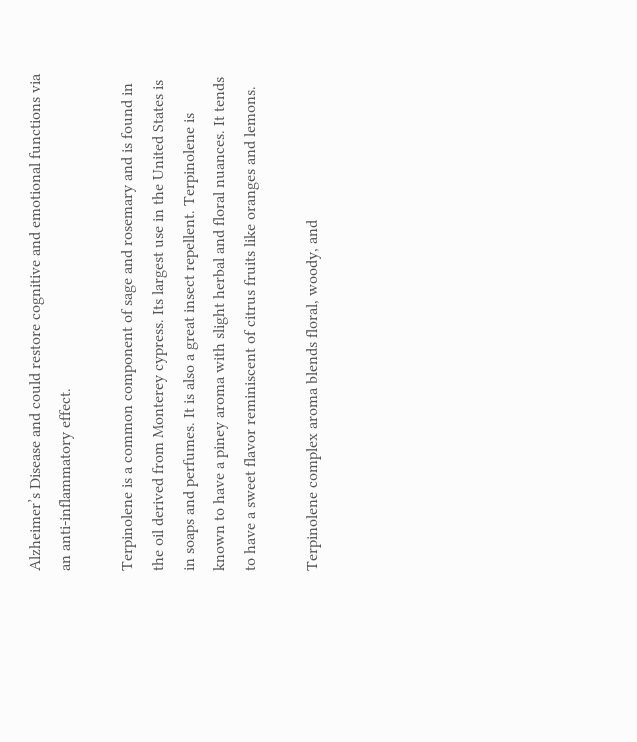Alzheimer’s Disease and could restore cognitive and emotional functions via an anti-inflammatory effect.

Terpinolene is a common component of sage and rosemary and is found in the oil derived from Monterey cypress. Its largest use in the United States is in soaps and perfumes. It is also a great insect repellent. Terpinolene is known to have a piney aroma with slight herbal and floral nuances. It tends to have a sweet flavor reminiscent of citrus fruits like oranges and lemons.

Terpinolene complex aroma blends floral, woody, and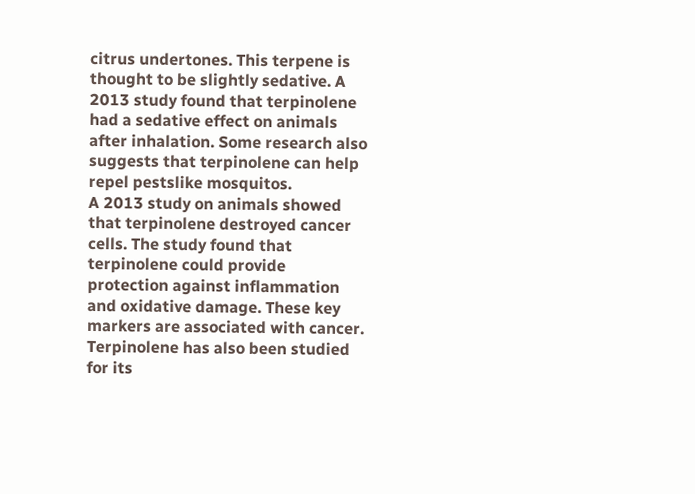citrus undertones. This terpene is thought to be slightly sedative. A 2013 study found that terpinolene had a sedative effect on animals after inhalation. Some research also suggests that terpinolene can help repel pestslike mosquitos.
A 2013 study on animals showed that terpinolene destroyed cancer cells. The study found that terpinolene could provide protection against inflammation and oxidative damage. These key markers are associated with cancer. Terpinolene has also been studied for its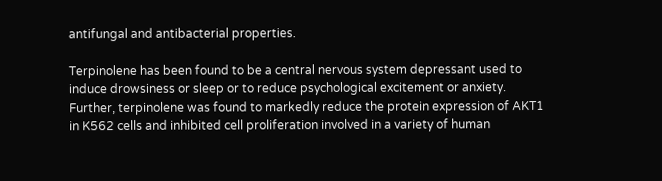antifungal and antibacterial properties.

Terpinolene has been found to be a central nervous system depressant used to induce drowsiness or sleep or to reduce psychological excitement or anxiety. Further, terpinolene was found to markedly reduce the protein expression of AKT1 in K562 cells and inhibited cell proliferation involved in a variety of human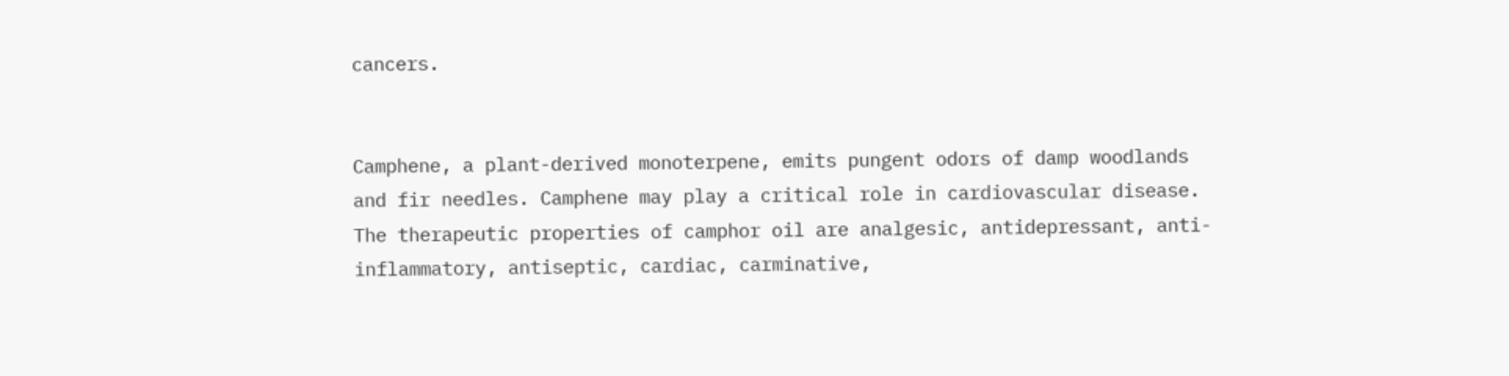cancers.


Camphene, a plant-derived monoterpene, emits pungent odors of damp woodlands and fir needles. Camphene may play a critical role in cardiovascular disease. The therapeutic properties of camphor oil are analgesic, antidepressant, anti-inflammatory, antiseptic, cardiac, carminative,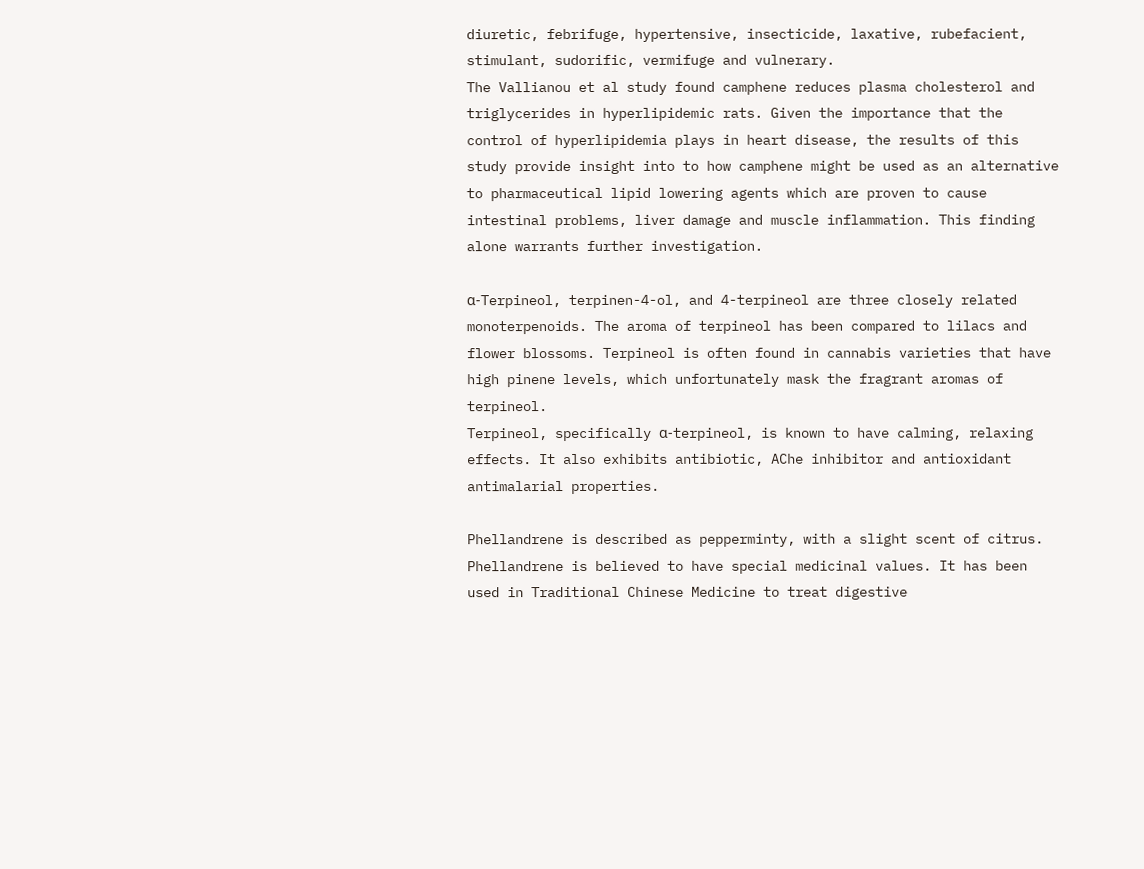diuretic, febrifuge, hypertensive, insecticide, laxative, rubefacient, stimulant, sudorific, vermifuge and vulnerary.
The Vallianou et al study found camphene reduces plasma cholesterol and triglycerides in hyperlipidemic rats. Given the importance that the control of hyperlipidemia plays in heart disease, the results of this study provide insight into to how camphene might be used as an alternative to pharmaceutical lipid lowering agents which are proven to cause intestinal problems, liver damage and muscle inflammation. This finding alone warrants further investigation.

α-Terpineol, terpinen-4-ol, and 4-terpineol are three closely related monoterpenoids. The aroma of terpineol has been compared to lilacs and flower blossoms. Terpineol is often found in cannabis varieties that have high pinene levels, which unfortunately mask the fragrant aromas of terpineol.
Terpineol, specifically α-terpineol, is known to have calming, relaxing effects. It also exhibits antibiotic, AChe inhibitor and antioxidant antimalarial properties.

Phellandrene is described as pepperminty, with a slight scent of citrus. Phellandrene is believed to have special medicinal values. It has been used in Traditional Chinese Medicine to treat digestive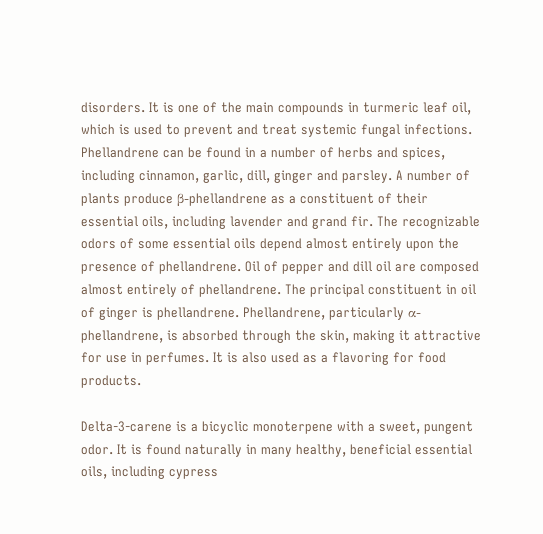disorders. It is one of the main compounds in turmeric leaf oil, which is used to prevent and treat systemic fungal infections.
Phellandrene can be found in a number of herbs and spices, including cinnamon, garlic, dill, ginger and parsley. A number of plants produce β-phellandrene as a constituent of their essential oils, including lavender and grand fir. The recognizable odors of some essential oils depend almost entirely upon the presence of phellandrene. Oil of pepper and dill oil are composed almost entirely of phellandrene. The principal constituent in oil of ginger is phellandrene. Phellandrene, particularly α-phellandrene, is absorbed through the skin, making it attractive for use in perfumes. It is also used as a flavoring for food products.

Delta-3-carene is a bicyclic monoterpene with a sweet, pungent odor. It is found naturally in many healthy, beneficial essential oils, including cypress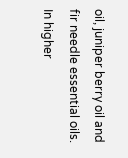oil, juniper berry oil and fir needle essential oils. In higher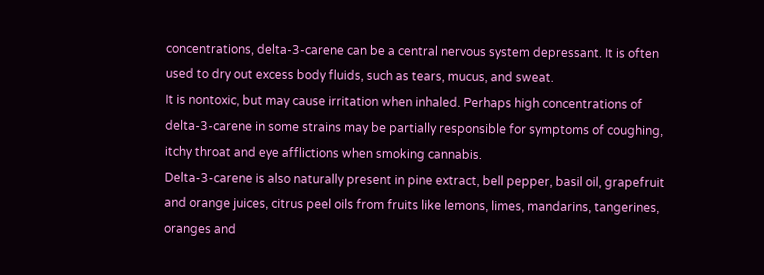concentrations, delta-3-carene can be a central nervous system depressant. It is often used to dry out excess body fluids, such as tears, mucus, and sweat.
It is nontoxic, but may cause irritation when inhaled. Perhaps high concentrations of delta-3-carene in some strains may be partially responsible for symptoms of coughing, itchy throat and eye afflictions when smoking cannabis.
Delta-3-carene is also naturally present in pine extract, bell pepper, basil oil, grapefruit and orange juices, citrus peel oils from fruits like lemons, limes, mandarins, tangerines, oranges and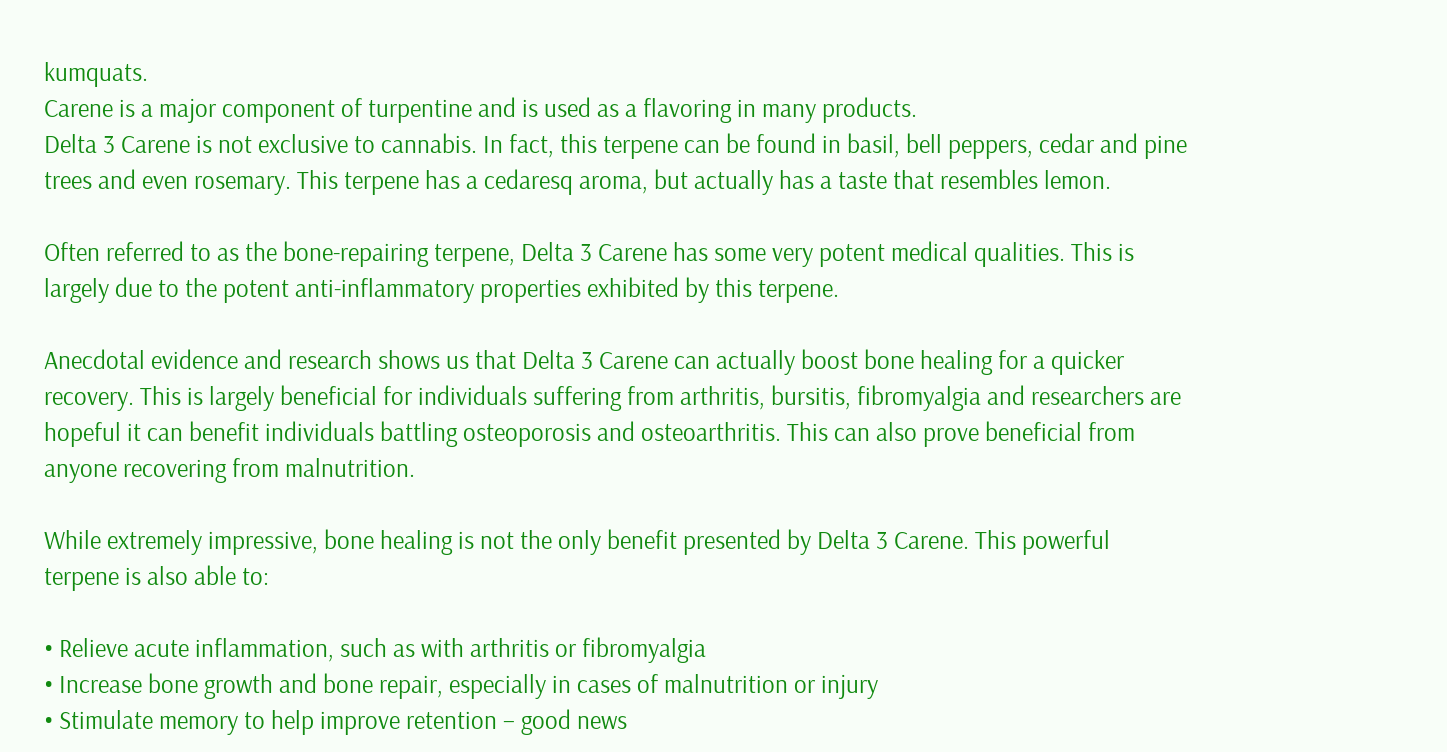kumquats.
Carene is a major component of turpentine and is used as a flavoring in many products.
Delta 3 Carene is not exclusive to cannabis. In fact, this terpene can be found in basil, bell peppers, cedar and pine trees and even rosemary. This terpene has a cedaresq aroma, but actually has a taste that resembles lemon.

Often referred to as the bone-repairing terpene, Delta 3 Carene has some very potent medical qualities. This is largely due to the potent anti-inflammatory properties exhibited by this terpene.

Anecdotal evidence and research shows us that Delta 3 Carene can actually boost bone healing for a quicker recovery. This is largely beneficial for individuals suffering from arthritis, bursitis, fibromyalgia and researchers are hopeful it can benefit individuals battling osteoporosis and osteoarthritis. This can also prove beneficial from anyone recovering from malnutrition.

While extremely impressive, bone healing is not the only benefit presented by Delta 3 Carene. This powerful terpene is also able to:

• Relieve acute inflammation, such as with arthritis or fibromyalgia
• Increase bone growth and bone repair, especially in cases of malnutrition or injury
• Stimulate memory to help improve retention – good news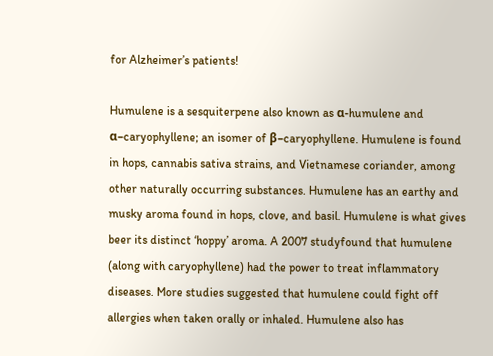for Alzheimer’s patients!

Humulene is a sesquiterpene also known as α-humulene and α–caryophyllene; an isomer of β–caryophyllene. Humulene is found in hops, cannabis sativa strains, and Vietnamese coriander, among other naturally occurring substances. Humulene has an earthy and musky aroma found in hops, clove, and basil. Humulene is what gives beer its distinct ‘hoppy’ aroma. A 2007 studyfound that humulene (along with caryophyllene) had the power to treat inflammatory diseases. More studies suggested that humulene could fight off allergies when taken orally or inhaled. Humulene also has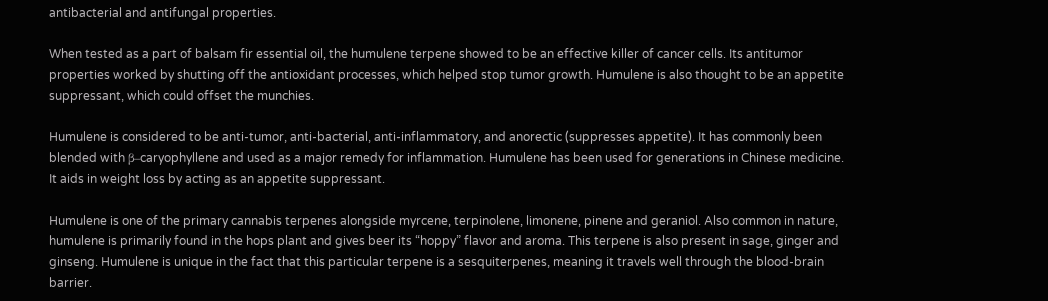antibacterial and antifungal properties.

When tested as a part of balsam fir essential oil, the humulene terpene showed to be an effective killer of cancer cells. Its antitumor properties worked by shutting off the antioxidant processes, which helped stop tumor growth. Humulene is also thought to be an appetite suppressant, which could offset the munchies.

Humulene is considered to be anti-tumor, anti-bacterial, anti-inflammatory, and anorectic (suppresses appetite). It has commonly been blended with β–caryophyllene and used as a major remedy for inflammation. Humulene has been used for generations in Chinese medicine. It aids in weight loss by acting as an appetite suppressant.

Humulene is one of the primary cannabis terpenes alongside myrcene, terpinolene, limonene, pinene and geraniol. Also common in nature, humulene is primarily found in the hops plant and gives beer its “hoppy” flavor and aroma. This terpene is also present in sage, ginger and ginseng. Humulene is unique in the fact that this particular terpene is a sesquiterpenes, meaning it travels well through the blood-brain barrier.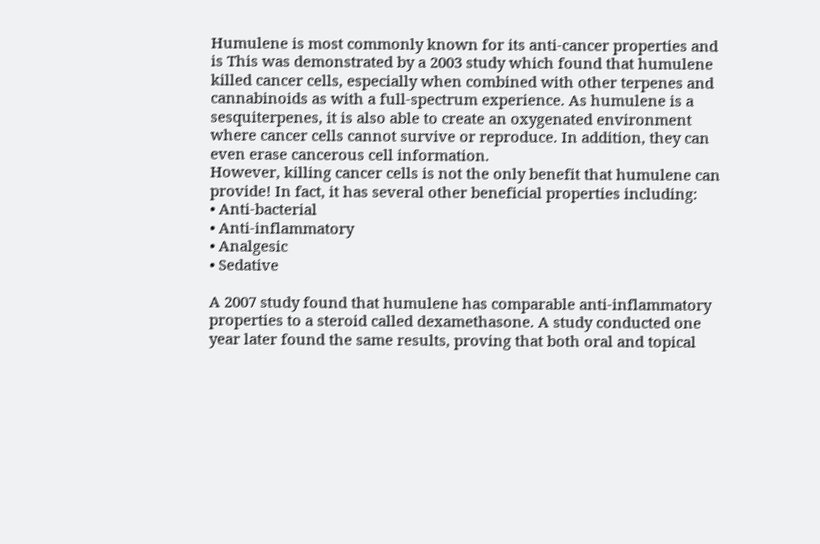Humulene is most commonly known for its anti-cancer properties and is This was demonstrated by a 2003 study which found that humulene killed cancer cells, especially when combined with other terpenes and cannabinoids as with a full-spectrum experience. As humulene is a sesquiterpenes, it is also able to create an oxygenated environment where cancer cells cannot survive or reproduce. In addition, they can even erase cancerous cell information.
However, killing cancer cells is not the only benefit that humulene can provide! In fact, it has several other beneficial properties including:
• Anti-bacterial
• Anti-inflammatory
• Analgesic
• Sedative

A 2007 study found that humulene has comparable anti-inflammatory properties to a steroid called dexamethasone. A study conducted one year later found the same results, proving that both oral and topical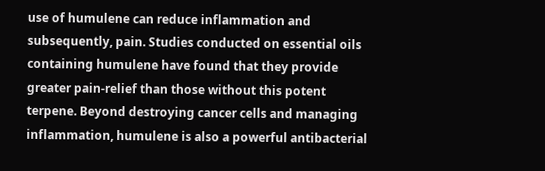use of humulene can reduce inflammation and subsequently, pain. Studies conducted on essential oils containing humulene have found that they provide greater pain-relief than those without this potent terpene. Beyond destroying cancer cells and managing inflammation, humulene is also a powerful antibacterial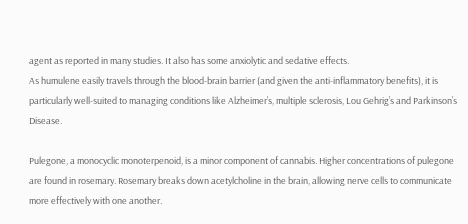agent as reported in many studies. It also has some anxiolytic and sedative effects.
As humulene easily travels through the blood-brain barrier (and given the anti-inflammatory benefits), it is particularly well-suited to managing conditions like Alzheimer’s, multiple sclerosis, Lou Gehrig’s and Parkinson’s Disease.

Pulegone, a monocyclic monoterpenoid, is a minor component of cannabis. Higher concentrations of pulegone are found in rosemary. Rosemary breaks down acetylcholine in the brain, allowing nerve cells to communicate more effectively with one another.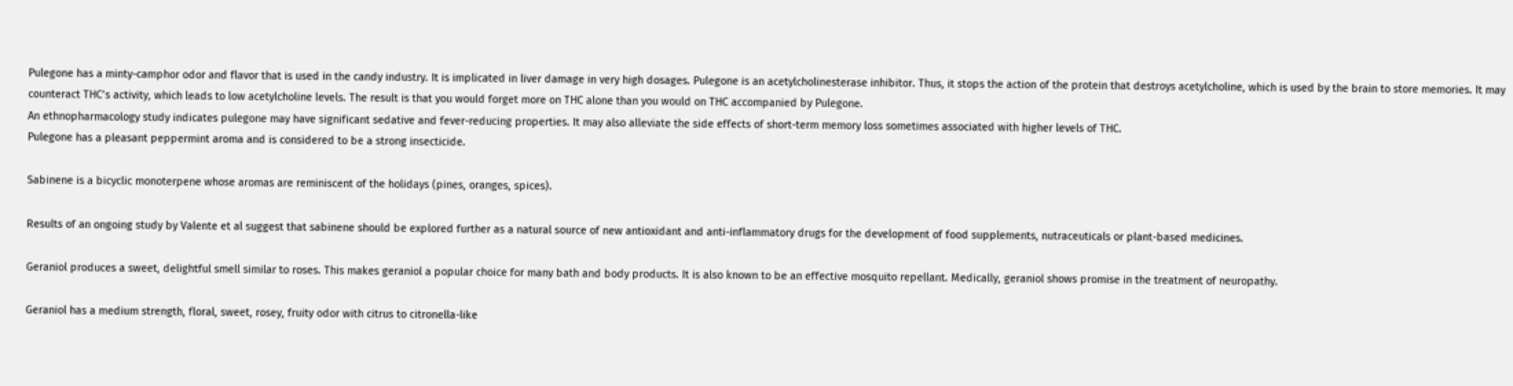Pulegone has a minty-camphor odor and flavor that is used in the candy industry. It is implicated in liver damage in very high dosages. Pulegone is an acetylcholinesterase inhibitor. Thus, it stops the action of the protein that destroys acetylcholine, which is used by the brain to store memories. It may counteract THC’s activity, which leads to low acetylcholine levels. The result is that you would forget more on THC alone than you would on THC accompanied by Pulegone.
An ethnopharmacology study indicates pulegone may have significant sedative and fever-reducing properties. It may also alleviate the side effects of short-term memory loss sometimes associated with higher levels of THC.
Pulegone has a pleasant peppermint aroma and is considered to be a strong insecticide.

Sabinene is a bicyclic monoterpene whose aromas are reminiscent of the holidays (pines, oranges, spices).

Results of an ongoing study by Valente et al suggest that sabinene should be explored further as a natural source of new antioxidant and anti-inflammatory drugs for the development of food supplements, nutraceuticals or plant-based medicines.

Geraniol produces a sweet, delightful smell similar to roses. This makes geraniol a popular choice for many bath and body products. It is also known to be an effective mosquito repellant. Medically, geraniol shows promise in the treatment of neuropathy.

Geraniol has a medium strength, floral, sweet, rosey, fruity odor with citrus to citronella-like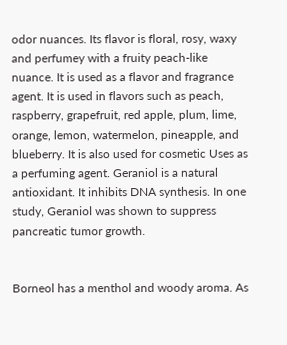odor nuances. Its flavor is floral, rosy, waxy and perfumey with a fruity peach-like nuance. It is used as a flavor and fragrance agent. It is used in flavors such as peach, raspberry, grapefruit, red apple, plum, lime, orange, lemon, watermelon, pineapple, and blueberry. It is also used for cosmetic Uses as a perfuming agent. Geraniol is a natural antioxidant. It inhibits DNA synthesis. In one study, Geraniol was shown to suppress pancreatic tumor growth.


Borneol has a menthol and woody aroma. As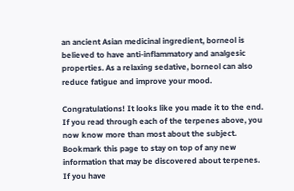an ancient Asian medicinal ingredient, borneol is believed to have anti-inflammatory and analgesic properties. As a relaxing sedative, borneol can also reduce fatigue and improve your mood.

Congratulations! It looks like you made it to the end. If you read through each of the terpenes above, you now know more than most about the subject. Bookmark this page to stay on top of any new information that may be discovered about terpenes. If you have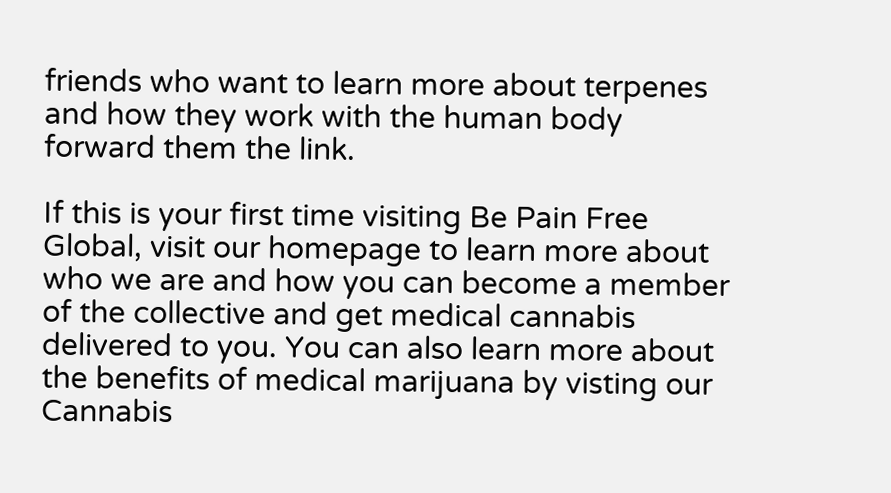friends who want to learn more about terpenes and how they work with the human body forward them the link.

If this is your first time visiting Be Pain Free Global, visit our homepage to learn more about who we are and how you can become a member of the collective and get medical cannabis delivered to you. You can also learn more about the benefits of medical marijuana by visting our Cannabis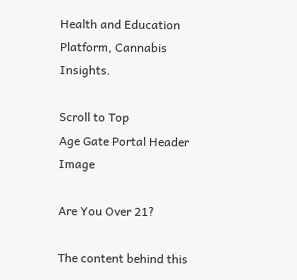Health and Education Platform, Cannabis Insights.

Scroll to Top
Age Gate Portal Header Image

Are You Over 21?

The content behind this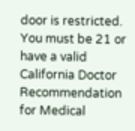door is restricted. You must be 21 or have a valid California Doctor Recommendation for Medical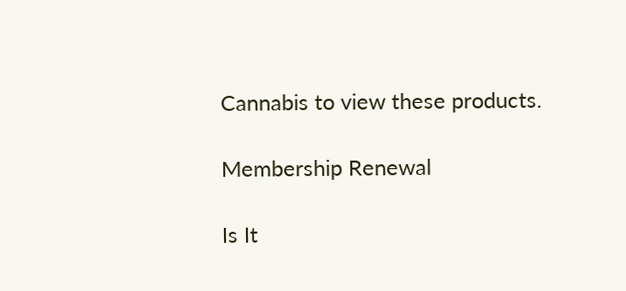Cannabis to view these products.

Membership Renewal

Is It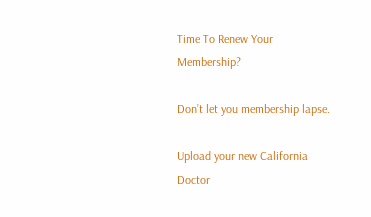Time To Renew Your Membership?

Don’t let you membership lapse.

Upload your new California Doctor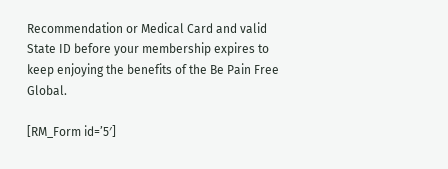Recommendation or Medical Card and valid State ID before your membership expires to keep enjoying the benefits of the Be Pain Free Global.

[RM_Form id=’5′]